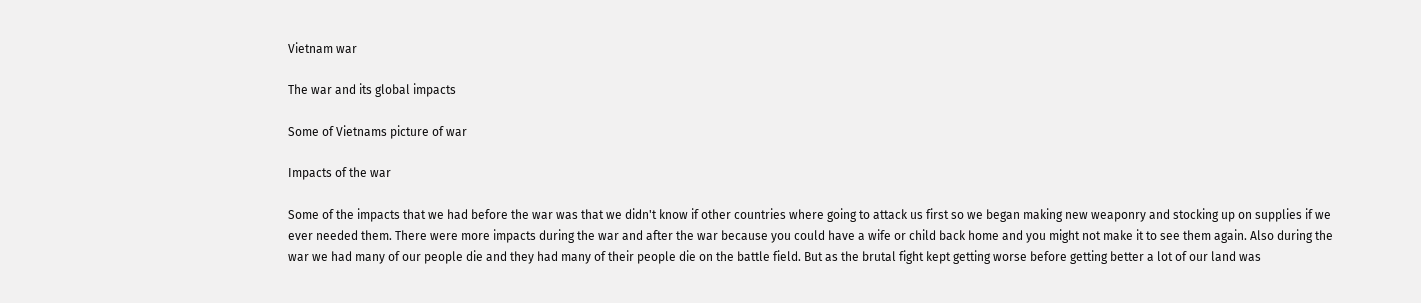Vietnam war

The war and its global impacts

Some of Vietnams picture of war

Impacts of the war

Some of the impacts that we had before the war was that we didn't know if other countries where going to attack us first so we began making new weaponry and stocking up on supplies if we ever needed them. There were more impacts during the war and after the war because you could have a wife or child back home and you might not make it to see them again. Also during the war we had many of our people die and they had many of their people die on the battle field. But as the brutal fight kept getting worse before getting better a lot of our land was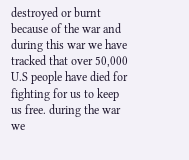destroyed or burnt because of the war and during this war we have tracked that over 50,000 U.S people have died for fighting for us to keep us free. during the war we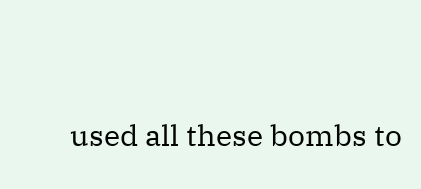used all these bombs to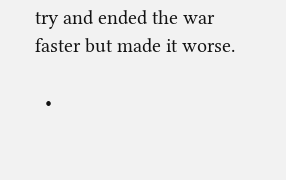try and ended the war faster but made it worse.

  •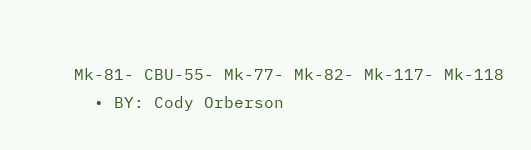Mk-81- CBU-55- Mk-77- Mk-82- Mk-117- Mk-118
  • BY: Cody Orberson